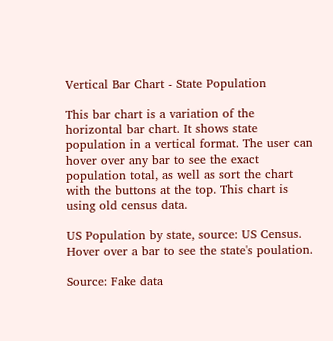Vertical Bar Chart - State Population

This bar chart is a variation of the horizontal bar chart. It shows state population in a vertical format. The user can hover over any bar to see the exact population total, as well as sort the chart with the buttons at the top. This chart is using old census data.

US Population by state, source: US Census. Hover over a bar to see the state's poulation.

Source: Fake data